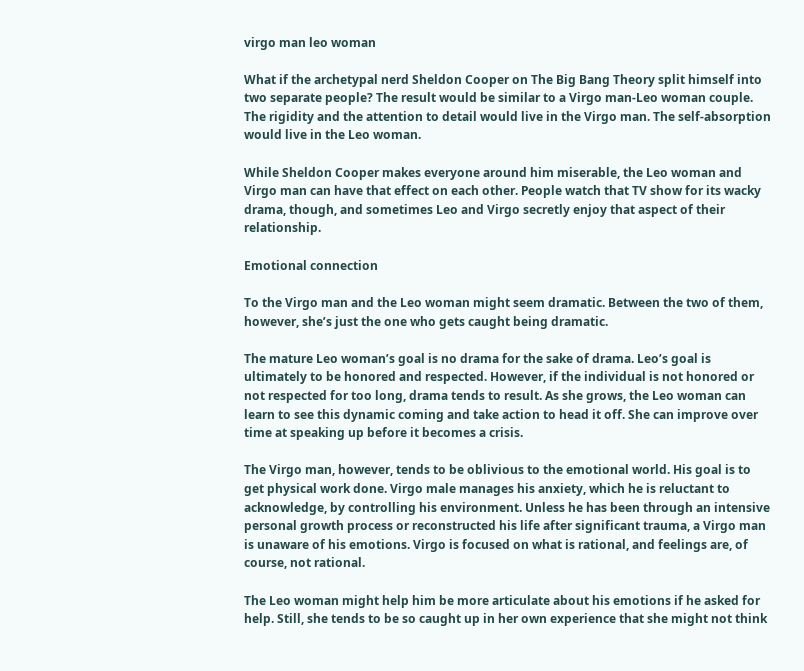virgo man leo woman

What if the archetypal nerd Sheldon Cooper on The Big Bang Theory split himself into two separate people? The result would be similar to a Virgo man-Leo woman couple. The rigidity and the attention to detail would live in the Virgo man. The self-absorption would live in the Leo woman.

While Sheldon Cooper makes everyone around him miserable, the Leo woman and Virgo man can have that effect on each other. People watch that TV show for its wacky drama, though, and sometimes Leo and Virgo secretly enjoy that aspect of their relationship.

Emotional connection

To the Virgo man and the Leo woman might seem dramatic. Between the two of them, however, she’s just the one who gets caught being dramatic.

The mature Leo woman’s goal is no drama for the sake of drama. Leo’s goal is ultimately to be honored and respected. However, if the individual is not honored or not respected for too long, drama tends to result. As she grows, the Leo woman can learn to see this dynamic coming and take action to head it off. She can improve over time at speaking up before it becomes a crisis.

The Virgo man, however, tends to be oblivious to the emotional world. His goal is to get physical work done. Virgo male manages his anxiety, which he is reluctant to acknowledge, by controlling his environment. Unless he has been through an intensive personal growth process or reconstructed his life after significant trauma, a Virgo man is unaware of his emotions. Virgo is focused on what is rational, and feelings are, of course, not rational.

The Leo woman might help him be more articulate about his emotions if he asked for help. Still, she tends to be so caught up in her own experience that she might not think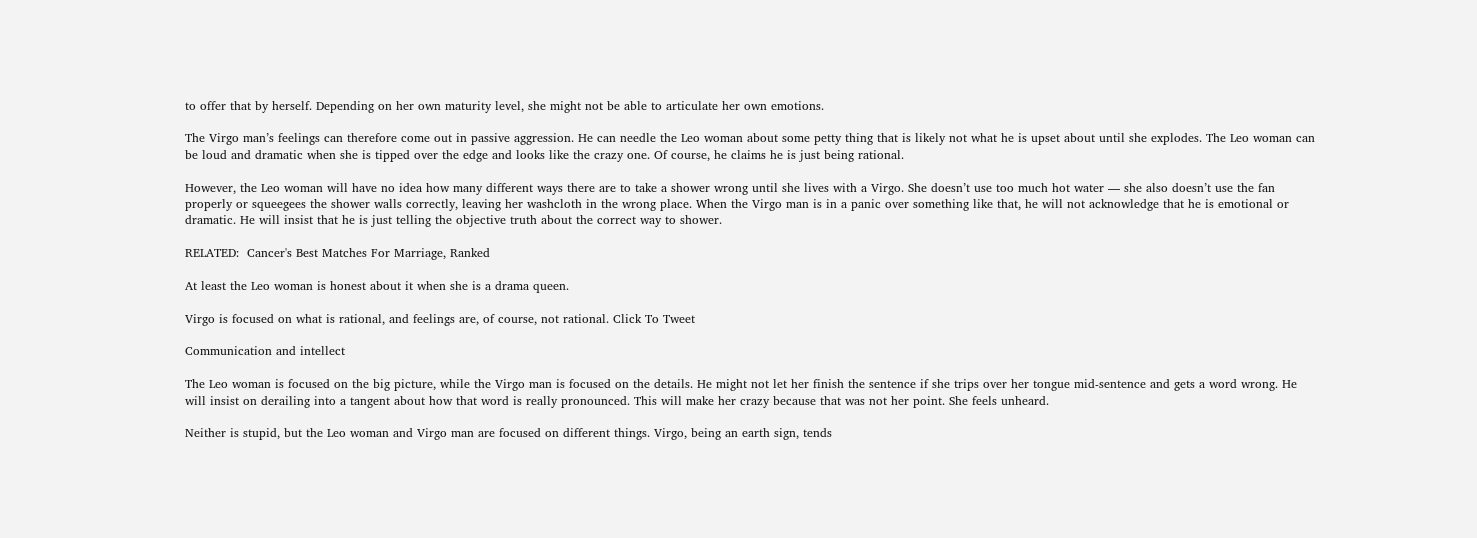to offer that by herself. Depending on her own maturity level, she might not be able to articulate her own emotions.

The Virgo man’s feelings can therefore come out in passive aggression. He can needle the Leo woman about some petty thing that is likely not what he is upset about until she explodes. The Leo woman can be loud and dramatic when she is tipped over the edge and looks like the crazy one. Of course, he claims he is just being rational.

However, the Leo woman will have no idea how many different ways there are to take a shower wrong until she lives with a Virgo. She doesn’t use too much hot water — she also doesn’t use the fan properly or squeegees the shower walls correctly, leaving her washcloth in the wrong place. When the Virgo man is in a panic over something like that, he will not acknowledge that he is emotional or dramatic. He will insist that he is just telling the objective truth about the correct way to shower.

RELATED:  Cancer's Best Matches For Marriage, Ranked

At least the Leo woman is honest about it when she is a drama queen.

Virgo is focused on what is rational, and feelings are, of course, not rational. Click To Tweet

Communication and intellect

The Leo woman is focused on the big picture, while the Virgo man is focused on the details. He might not let her finish the sentence if she trips over her tongue mid-sentence and gets a word wrong. He will insist on derailing into a tangent about how that word is really pronounced. This will make her crazy because that was not her point. She feels unheard.

Neither is stupid, but the Leo woman and Virgo man are focused on different things. Virgo, being an earth sign, tends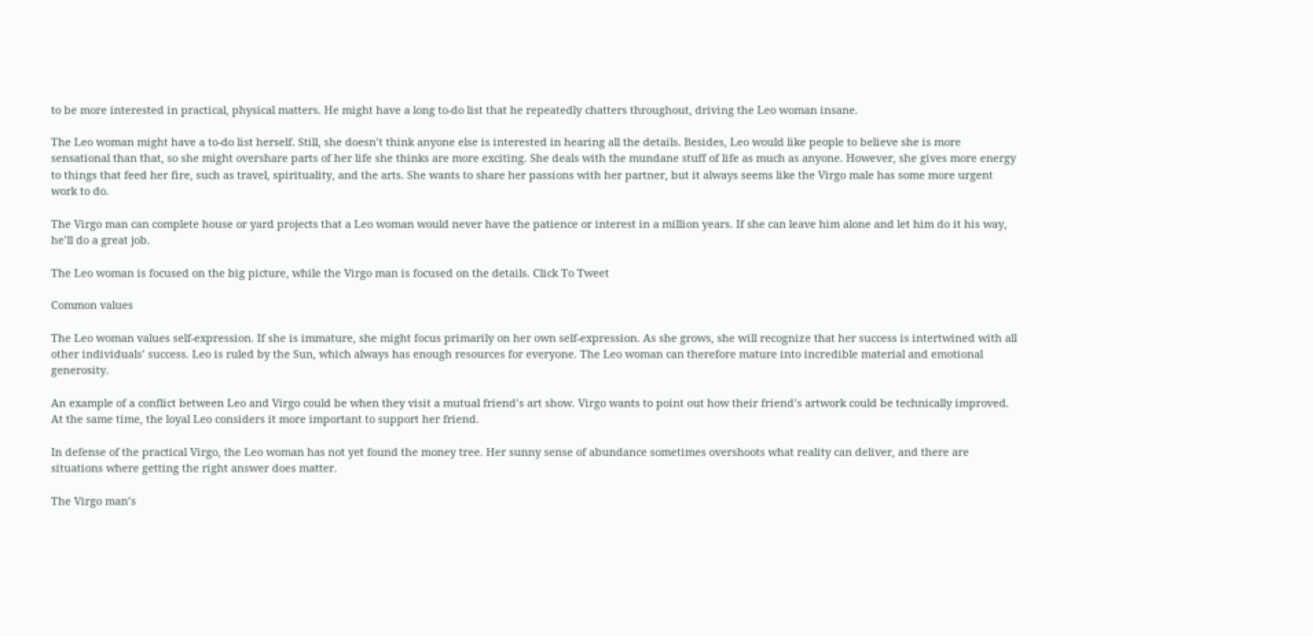to be more interested in practical, physical matters. He might have a long to-do list that he repeatedly chatters throughout, driving the Leo woman insane.

The Leo woman might have a to-do list herself. Still, she doesn’t think anyone else is interested in hearing all the details. Besides, Leo would like people to believe she is more sensational than that, so she might overshare parts of her life she thinks are more exciting. She deals with the mundane stuff of life as much as anyone. However, she gives more energy to things that feed her fire, such as travel, spirituality, and the arts. She wants to share her passions with her partner, but it always seems like the Virgo male has some more urgent work to do.

The Virgo man can complete house or yard projects that a Leo woman would never have the patience or interest in a million years. If she can leave him alone and let him do it his way, he’ll do a great job.

The Leo woman is focused on the big picture, while the Virgo man is focused on the details. Click To Tweet

Common values

The Leo woman values self-expression. If she is immature, she might focus primarily on her own self-expression. As she grows, she will recognize that her success is intertwined with all other individuals’ success. Leo is ruled by the Sun, which always has enough resources for everyone. The Leo woman can therefore mature into incredible material and emotional generosity.

An example of a conflict between Leo and Virgo could be when they visit a mutual friend’s art show. Virgo wants to point out how their friend’s artwork could be technically improved. At the same time, the loyal Leo considers it more important to support her friend.

In defense of the practical Virgo, the Leo woman has not yet found the money tree. Her sunny sense of abundance sometimes overshoots what reality can deliver, and there are situations where getting the right answer does matter.

The Virgo man’s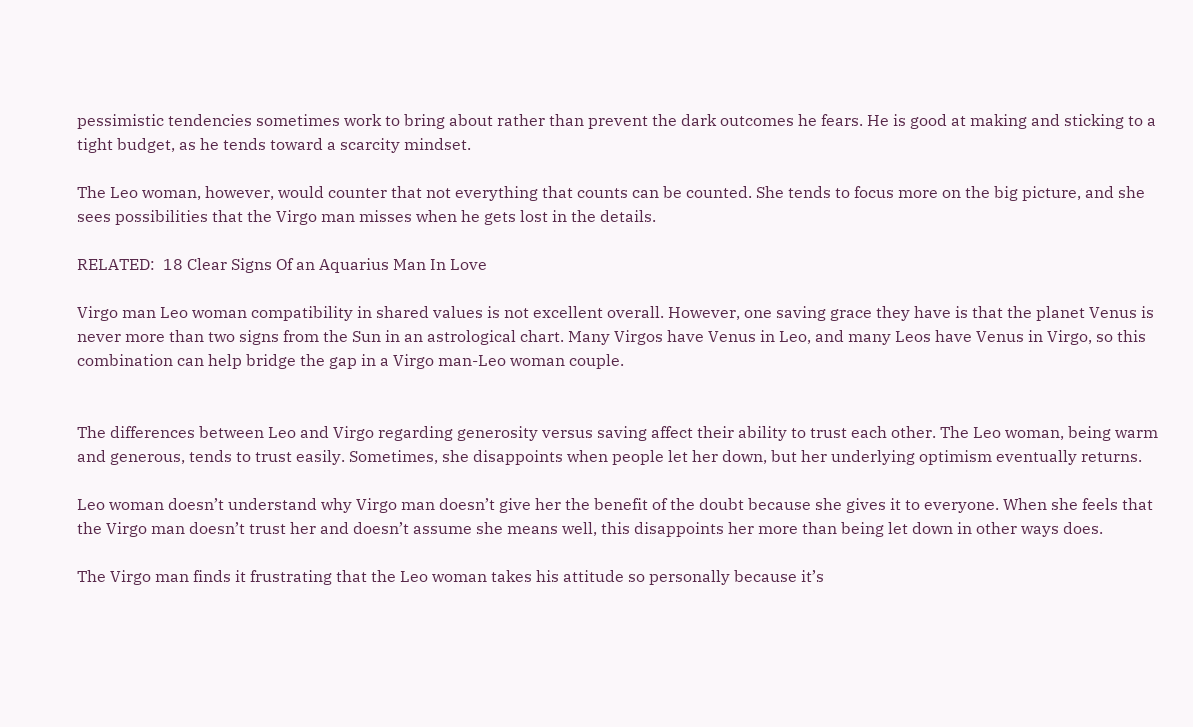pessimistic tendencies sometimes work to bring about rather than prevent the dark outcomes he fears. He is good at making and sticking to a tight budget, as he tends toward a scarcity mindset.

The Leo woman, however, would counter that not everything that counts can be counted. She tends to focus more on the big picture, and she sees possibilities that the Virgo man misses when he gets lost in the details.

RELATED:  18 Clear Signs Of an Aquarius Man In Love

Virgo man Leo woman compatibility in shared values is not excellent overall. However, one saving grace they have is that the planet Venus is never more than two signs from the Sun in an astrological chart. Many Virgos have Venus in Leo, and many Leos have Venus in Virgo, so this combination can help bridge the gap in a Virgo man-Leo woman couple.


The differences between Leo and Virgo regarding generosity versus saving affect their ability to trust each other. The Leo woman, being warm and generous, tends to trust easily. Sometimes, she disappoints when people let her down, but her underlying optimism eventually returns.

Leo woman doesn’t understand why Virgo man doesn’t give her the benefit of the doubt because she gives it to everyone. When she feels that the Virgo man doesn’t trust her and doesn’t assume she means well, this disappoints her more than being let down in other ways does.

The Virgo man finds it frustrating that the Leo woman takes his attitude so personally because it’s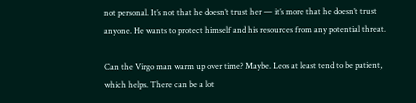not personal. It’s not that he doesn’t trust her — it’s more that he doesn’t trust anyone. He wants to protect himself and his resources from any potential threat.

Can the Virgo man warm up over time? Maybe. Leos at least tend to be patient, which helps. There can be a lot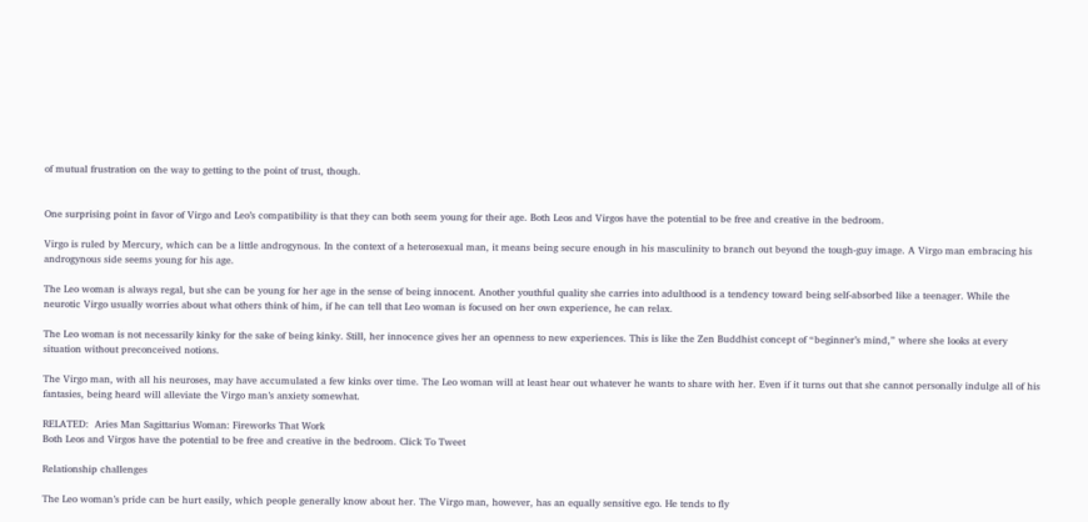of mutual frustration on the way to getting to the point of trust, though.


One surprising point in favor of Virgo and Leo’s compatibility is that they can both seem young for their age. Both Leos and Virgos have the potential to be free and creative in the bedroom.

Virgo is ruled by Mercury, which can be a little androgynous. In the context of a heterosexual man, it means being secure enough in his masculinity to branch out beyond the tough-guy image. A Virgo man embracing his androgynous side seems young for his age.

The Leo woman is always regal, but she can be young for her age in the sense of being innocent. Another youthful quality she carries into adulthood is a tendency toward being self-absorbed like a teenager. While the neurotic Virgo usually worries about what others think of him, if he can tell that Leo woman is focused on her own experience, he can relax.

The Leo woman is not necessarily kinky for the sake of being kinky. Still, her innocence gives her an openness to new experiences. This is like the Zen Buddhist concept of “beginner’s mind,” where she looks at every situation without preconceived notions.

The Virgo man, with all his neuroses, may have accumulated a few kinks over time. The Leo woman will at least hear out whatever he wants to share with her. Even if it turns out that she cannot personally indulge all of his fantasies, being heard will alleviate the Virgo man’s anxiety somewhat.

RELATED:  Aries Man Sagittarius Woman: Fireworks That Work
Both Leos and Virgos have the potential to be free and creative in the bedroom. Click To Tweet

Relationship challenges

The Leo woman’s pride can be hurt easily, which people generally know about her. The Virgo man, however, has an equally sensitive ego. He tends to fly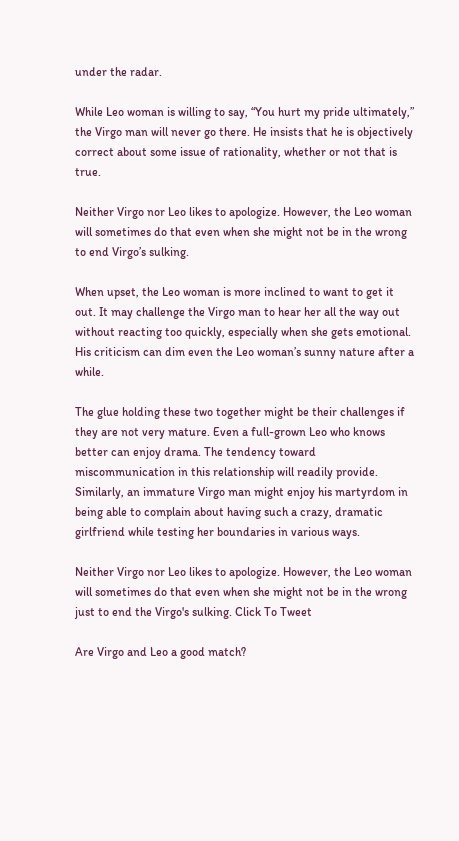under the radar.

While Leo woman is willing to say, “You hurt my pride ultimately,” the Virgo man will never go there. He insists that he is objectively correct about some issue of rationality, whether or not that is true.

Neither Virgo nor Leo likes to apologize. However, the Leo woman will sometimes do that even when she might not be in the wrong to end Virgo’s sulking.

When upset, the Leo woman is more inclined to want to get it out. It may challenge the Virgo man to hear her all the way out without reacting too quickly, especially when she gets emotional. His criticism can dim even the Leo woman’s sunny nature after a while.

The glue holding these two together might be their challenges if they are not very mature. Even a full-grown Leo who knows better can enjoy drama. The tendency toward miscommunication in this relationship will readily provide. Similarly, an immature Virgo man might enjoy his martyrdom in being able to complain about having such a crazy, dramatic girlfriend while testing her boundaries in various ways.

Neither Virgo nor Leo likes to apologize. However, the Leo woman will sometimes do that even when she might not be in the wrong just to end the Virgo's sulking. Click To Tweet

Are Virgo and Leo a good match?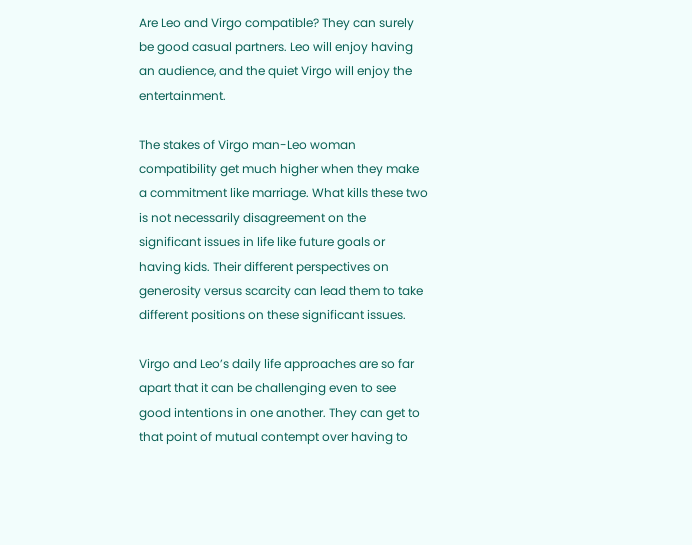Are Leo and Virgo compatible? They can surely be good casual partners. Leo will enjoy having an audience, and the quiet Virgo will enjoy the entertainment.

The stakes of Virgo man-Leo woman compatibility get much higher when they make a commitment like marriage. What kills these two is not necessarily disagreement on the significant issues in life like future goals or having kids. Their different perspectives on generosity versus scarcity can lead them to take different positions on these significant issues.

Virgo and Leo’s daily life approaches are so far apart that it can be challenging even to see good intentions in one another. They can get to that point of mutual contempt over having to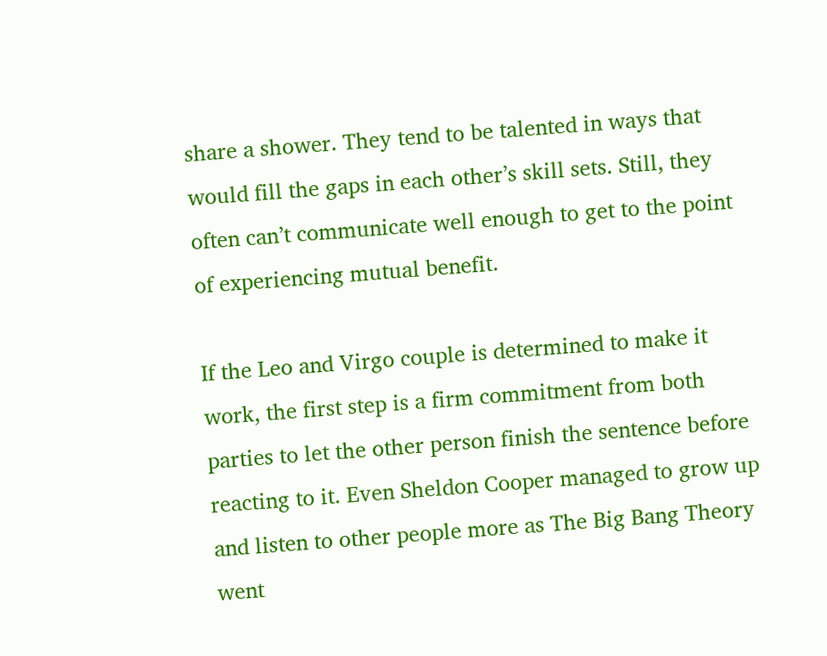share a shower. They tend to be talented in ways that would fill the gaps in each other’s skill sets. Still, they often can’t communicate well enough to get to the point of experiencing mutual benefit.

If the Leo and Virgo couple is determined to make it work, the first step is a firm commitment from both parties to let the other person finish the sentence before reacting to it. Even Sheldon Cooper managed to grow up and listen to other people more as The Big Bang Theory went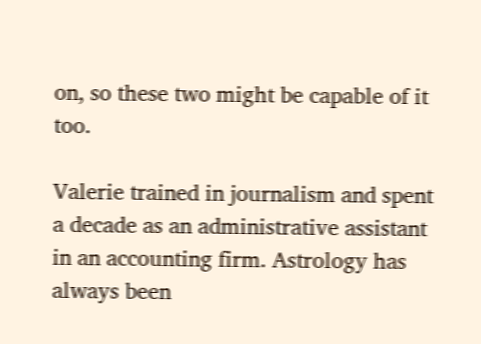on, so these two might be capable of it too.

Valerie trained in journalism and spent a decade as an administrative assistant in an accounting firm. Astrology has always been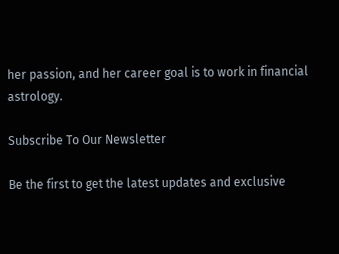her passion, and her career goal is to work in financial astrology.

Subscribe To Our Newsletter

Be the first to get the latest updates and exclusive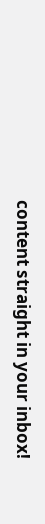content straight in your inbox!